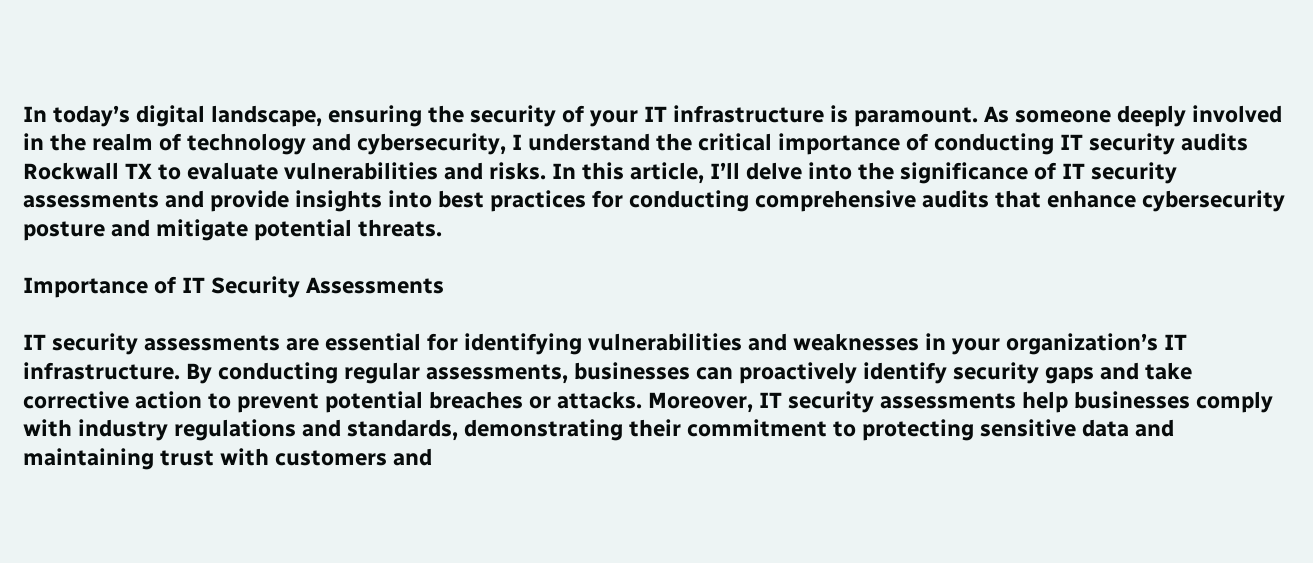In today’s digital landscape, ensuring the security of your IT infrastructure is paramount. As someone deeply involved in the realm of technology and cybersecurity, I understand the critical importance of conducting IT security audits Rockwall TX to evaluate vulnerabilities and risks. In this article, I’ll delve into the significance of IT security assessments and provide insights into best practices for conducting comprehensive audits that enhance cybersecurity posture and mitigate potential threats.

Importance of IT Security Assessments

IT security assessments are essential for identifying vulnerabilities and weaknesses in your organization’s IT infrastructure. By conducting regular assessments, businesses can proactively identify security gaps and take corrective action to prevent potential breaches or attacks. Moreover, IT security assessments help businesses comply with industry regulations and standards, demonstrating their commitment to protecting sensitive data and maintaining trust with customers and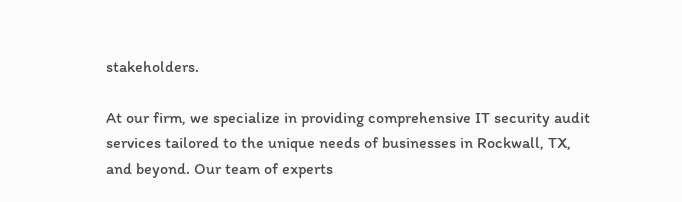stakeholders.

At our firm, we specialize in providing comprehensive IT security audit services tailored to the unique needs of businesses in Rockwall, TX, and beyond. Our team of experts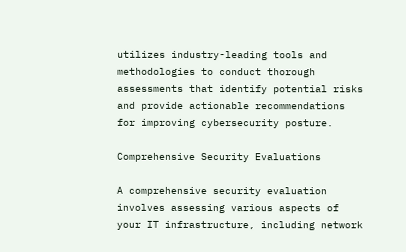utilizes industry-leading tools and methodologies to conduct thorough assessments that identify potential risks and provide actionable recommendations for improving cybersecurity posture.

Comprehensive Security Evaluations

A comprehensive security evaluation involves assessing various aspects of your IT infrastructure, including network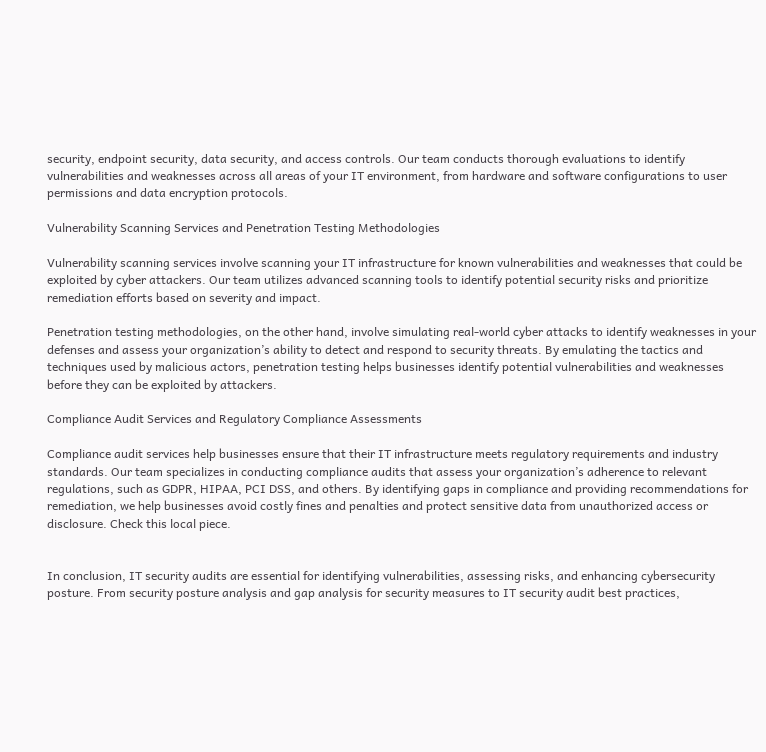security, endpoint security, data security, and access controls. Our team conducts thorough evaluations to identify vulnerabilities and weaknesses across all areas of your IT environment, from hardware and software configurations to user permissions and data encryption protocols.

Vulnerability Scanning Services and Penetration Testing Methodologies

Vulnerability scanning services involve scanning your IT infrastructure for known vulnerabilities and weaknesses that could be exploited by cyber attackers. Our team utilizes advanced scanning tools to identify potential security risks and prioritize remediation efforts based on severity and impact.

Penetration testing methodologies, on the other hand, involve simulating real-world cyber attacks to identify weaknesses in your defenses and assess your organization’s ability to detect and respond to security threats. By emulating the tactics and techniques used by malicious actors, penetration testing helps businesses identify potential vulnerabilities and weaknesses before they can be exploited by attackers.

Compliance Audit Services and Regulatory Compliance Assessments

Compliance audit services help businesses ensure that their IT infrastructure meets regulatory requirements and industry standards. Our team specializes in conducting compliance audits that assess your organization’s adherence to relevant regulations, such as GDPR, HIPAA, PCI DSS, and others. By identifying gaps in compliance and providing recommendations for remediation, we help businesses avoid costly fines and penalties and protect sensitive data from unauthorized access or disclosure. Check this local piece.


In conclusion, IT security audits are essential for identifying vulnerabilities, assessing risks, and enhancing cybersecurity posture. From security posture analysis and gap analysis for security measures to IT security audit best practices,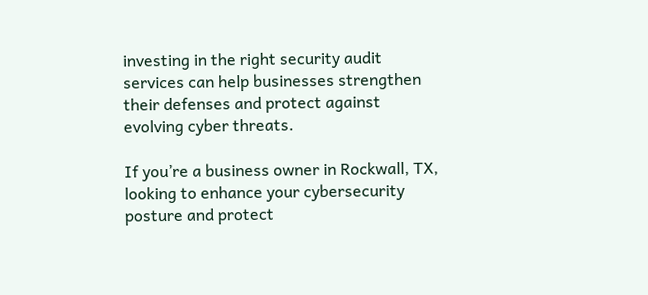investing in the right security audit services can help businesses strengthen their defenses and protect against evolving cyber threats.

If you’re a business owner in Rockwall, TX, looking to enhance your cybersecurity posture and protect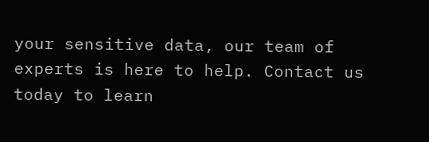your sensitive data, our team of experts is here to help. Contact us today to learn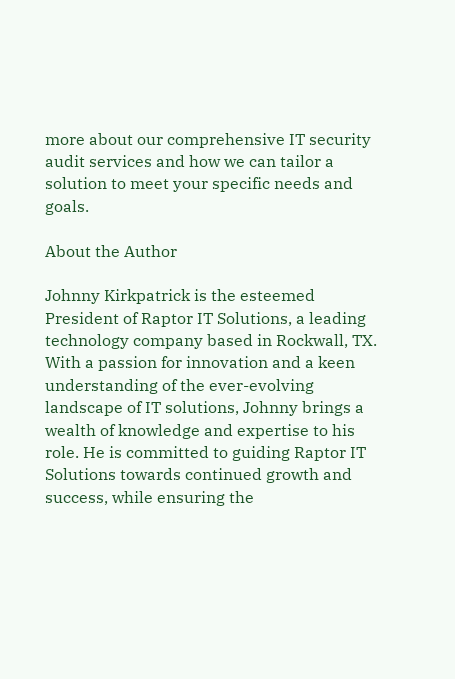more about our comprehensive IT security audit services and how we can tailor a solution to meet your specific needs and goals.

About the Author

Johnny Kirkpatrick is the esteemed President of Raptor IT Solutions, a leading technology company based in Rockwall, TX. With a passion for innovation and a keen understanding of the ever-evolving landscape of IT solutions, Johnny brings a wealth of knowledge and expertise to his role. He is committed to guiding Raptor IT Solutions towards continued growth and success, while ensuring the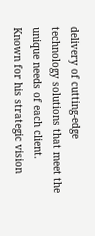delivery of cutting-edge technology solutions that meet the unique needs of each client. Known for his strategic vision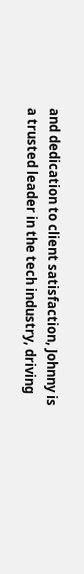and dedication to client satisfaction, Johnny is a trusted leader in the tech industry, driving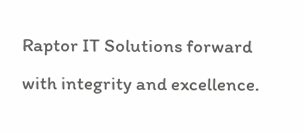Raptor IT Solutions forward with integrity and excellence.